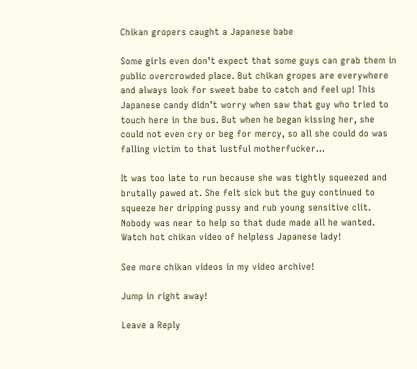Chikan gropers caught a Japanese babe

Some girls even don’t expect that some guys can grab them in public overcrowded place. But chikan gropes are everywhere and always look for sweet babe to catch and feel up! This Japanese candy didn’t worry when saw that guy who tried to touch here in the bus. But when he began kissing her, she could not even cry or beg for mercy, so all she could do was falling victim to that lustful motherfucker…

It was too late to run because she was tightly squeezed and brutally pawed at. She felt sick but the guy continued to squeeze her dripping pussy and rub young sensitive clit. Nobody was near to help so that dude made all he wanted. Watch hot chikan video of helpless Japanese lady!

See more chikan videos in my video archive!

Jump in right away!

Leave a Reply